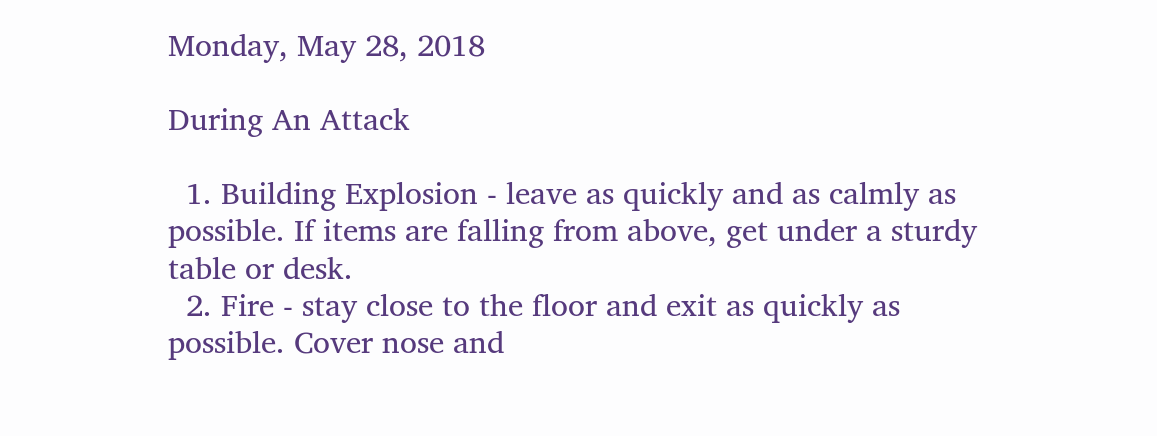Monday, May 28, 2018

During An Attack

  1. Building Explosion - leave as quickly and as calmly as possible. If items are falling from above, get under a sturdy table or desk.
  2. Fire - stay close to the floor and exit as quickly as possible. Cover nose and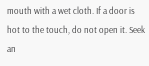mouth with a wet cloth. If a door is hot to the touch, do not open it. Seek an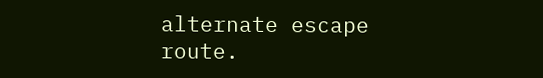alternate escape route.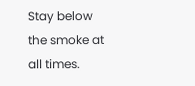Stay below the smoke at all times.